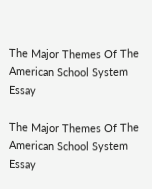The Major Themes Of The American School System Essay

The Major Themes Of The American School System Essay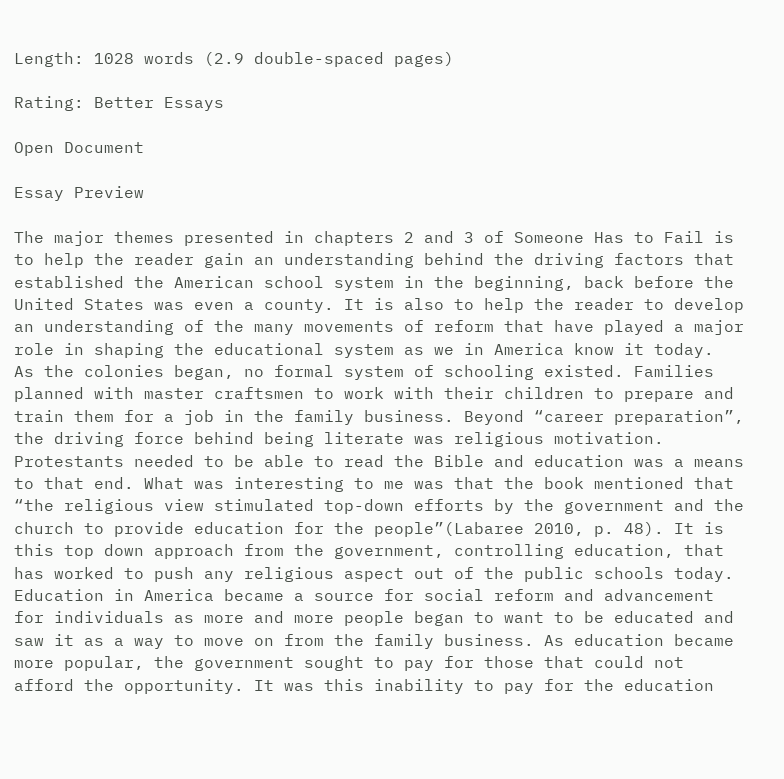Length: 1028 words (2.9 double-spaced pages)

Rating: Better Essays

Open Document

Essay Preview

The major themes presented in chapters 2 and 3 of Someone Has to Fail is to help the reader gain an understanding behind the driving factors that established the American school system in the beginning, back before the United States was even a county. It is also to help the reader to develop an understanding of the many movements of reform that have played a major role in shaping the educational system as we in America know it today.
As the colonies began, no formal system of schooling existed. Families planned with master craftsmen to work with their children to prepare and train them for a job in the family business. Beyond “career preparation”, the driving force behind being literate was religious motivation. Protestants needed to be able to read the Bible and education was a means to that end. What was interesting to me was that the book mentioned that “the religious view stimulated top-down efforts by the government and the church to provide education for the people”(Labaree 2010, p. 48). It is this top down approach from the government, controlling education, that has worked to push any religious aspect out of the public schools today.
Education in America became a source for social reform and advancement for individuals as more and more people began to want to be educated and saw it as a way to move on from the family business. As education became more popular, the government sought to pay for those that could not afford the opportunity. It was this inability to pay for the education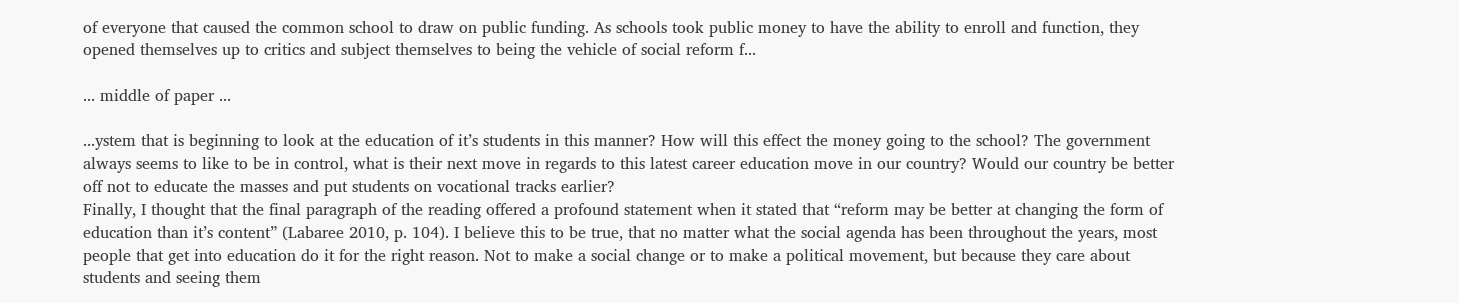of everyone that caused the common school to draw on public funding. As schools took public money to have the ability to enroll and function, they opened themselves up to critics and subject themselves to being the vehicle of social reform f...

... middle of paper ...

...ystem that is beginning to look at the education of it’s students in this manner? How will this effect the money going to the school? The government always seems to like to be in control, what is their next move in regards to this latest career education move in our country? Would our country be better off not to educate the masses and put students on vocational tracks earlier?
Finally, I thought that the final paragraph of the reading offered a profound statement when it stated that “reform may be better at changing the form of education than it’s content” (Labaree 2010, p. 104). I believe this to be true, that no matter what the social agenda has been throughout the years, most people that get into education do it for the right reason. Not to make a social change or to make a political movement, but because they care about students and seeing them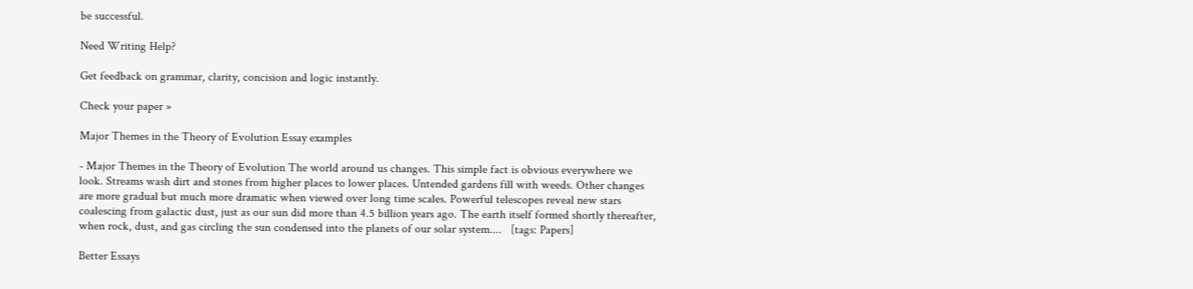be successful.

Need Writing Help?

Get feedback on grammar, clarity, concision and logic instantly.

Check your paper »

Major Themes in the Theory of Evolution Essay examples

- Major Themes in the Theory of Evolution The world around us changes. This simple fact is obvious everywhere we look. Streams wash dirt and stones from higher places to lower places. Untended gardens fill with weeds. Other changes are more gradual but much more dramatic when viewed over long time scales. Powerful telescopes reveal new stars coalescing from galactic dust, just as our sun did more than 4.5 billion years ago. The earth itself formed shortly thereafter, when rock, dust, and gas circling the sun condensed into the planets of our solar system....   [tags: Papers]

Better Essays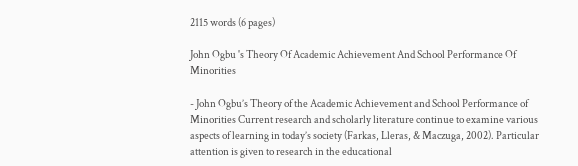2115 words (6 pages)

John Ogbu 's Theory Of Academic Achievement And School Performance Of Minorities

- John Ogbu’s Theory of the Academic Achievement and School Performance of Minorities Current research and scholarly literature continue to examine various aspects of learning in today’s society (Farkas, Lleras, & Maczuga, 2002). Particular attention is given to research in the educational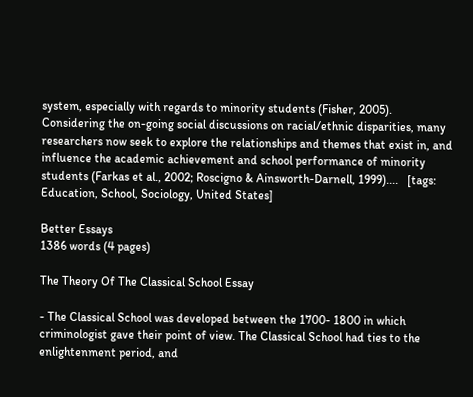system, especially with regards to minority students (Fisher, 2005). Considering the on-going social discussions on racial/ethnic disparities, many researchers now seek to explore the relationships and themes that exist in, and influence the academic achievement and school performance of minority students (Farkas et al., 2002; Roscigno & Ainsworth-Darnell, 1999)....   [tags: Education, School, Sociology, United States]

Better Essays
1386 words (4 pages)

The Theory Of The Classical School Essay

- The Classical School was developed between the 1700- 1800 in which criminologist gave their point of view. The Classical School had ties to the enlightenment period, and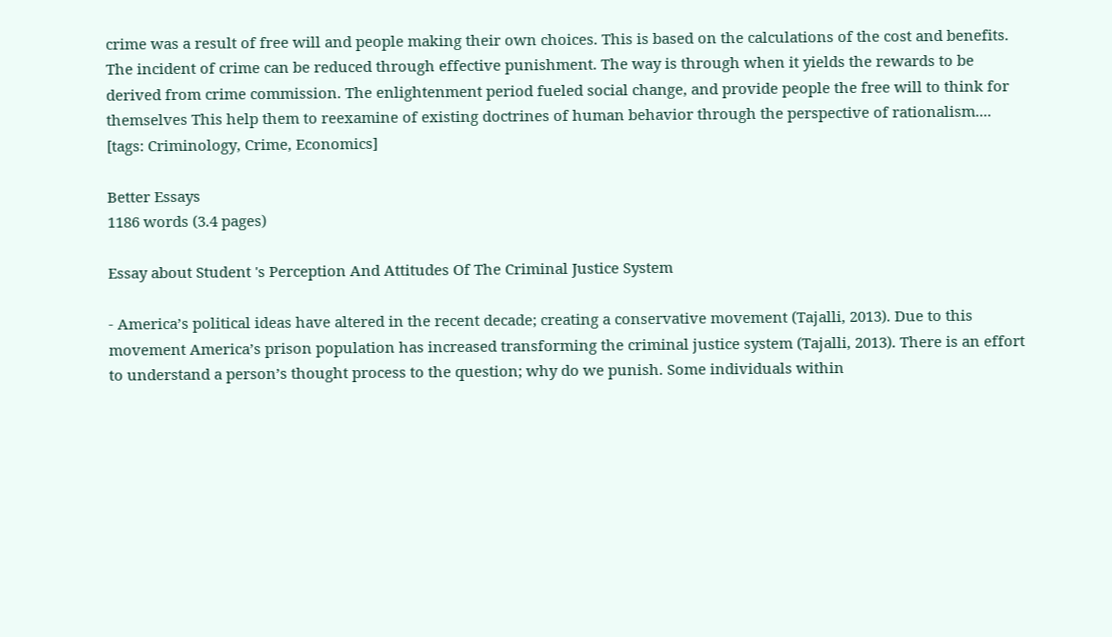crime was a result of free will and people making their own choices. This is based on the calculations of the cost and benefits. The incident of crime can be reduced through effective punishment. The way is through when it yields the rewards to be derived from crime commission. The enlightenment period fueled social change, and provide people the free will to think for themselves This help them to reexamine of existing doctrines of human behavior through the perspective of rationalism....   [tags: Criminology, Crime, Economics]

Better Essays
1186 words (3.4 pages)

Essay about Student 's Perception And Attitudes Of The Criminal Justice System

- America’s political ideas have altered in the recent decade; creating a conservative movement (Tajalli, 2013). Due to this movement America’s prison population has increased transforming the criminal justice system (Tajalli, 2013). There is an effort to understand a person’s thought process to the question; why do we punish. Some individuals within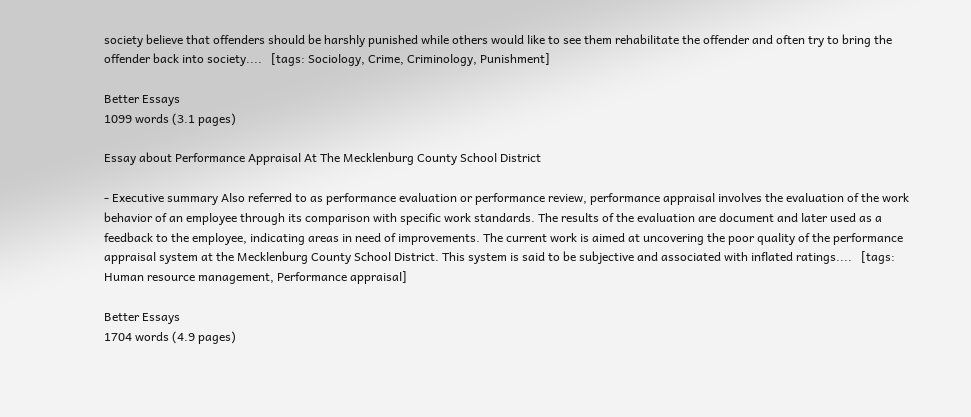society believe that offenders should be harshly punished while others would like to see them rehabilitate the offender and often try to bring the offender back into society....   [tags: Sociology, Crime, Criminology, Punishment]

Better Essays
1099 words (3.1 pages)

Essay about Performance Appraisal At The Mecklenburg County School District

- Executive summary Also referred to as performance evaluation or performance review, performance appraisal involves the evaluation of the work behavior of an employee through its comparison with specific work standards. The results of the evaluation are document and later used as a feedback to the employee, indicating areas in need of improvements. The current work is aimed at uncovering the poor quality of the performance appraisal system at the Mecklenburg County School District. This system is said to be subjective and associated with inflated ratings....   [tags: Human resource management, Performance appraisal]

Better Essays
1704 words (4.9 pages)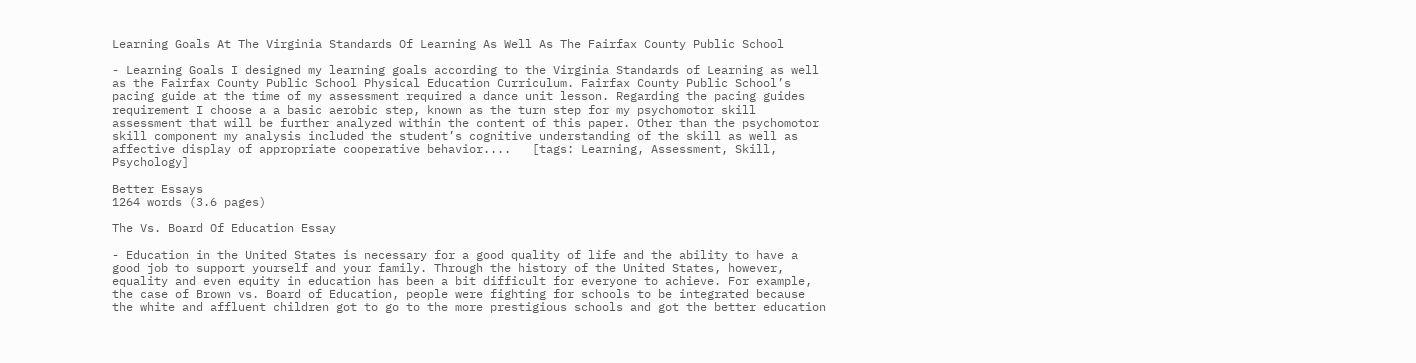Learning Goals At The Virginia Standards Of Learning As Well As The Fairfax County Public School

- Learning Goals I designed my learning goals according to the Virginia Standards of Learning as well as the Fairfax County Public School Physical Education Curriculum. Fairfax County Public School’s pacing guide at the time of my assessment required a dance unit lesson. Regarding the pacing guides requirement I choose a a basic aerobic step, known as the turn step for my psychomotor skill assessment that will be further analyzed within the content of this paper. Other than the psychomotor skill component my analysis included the student’s cognitive understanding of the skill as well as affective display of appropriate cooperative behavior....   [tags: Learning, Assessment, Skill, Psychology]

Better Essays
1264 words (3.6 pages)

The Vs. Board Of Education Essay

- Education in the United States is necessary for a good quality of life and the ability to have a good job to support yourself and your family. Through the history of the United States, however, equality and even equity in education has been a bit difficult for everyone to achieve. For example, the case of Brown vs. Board of Education, people were fighting for schools to be integrated because the white and affluent children got to go to the more prestigious schools and got the better education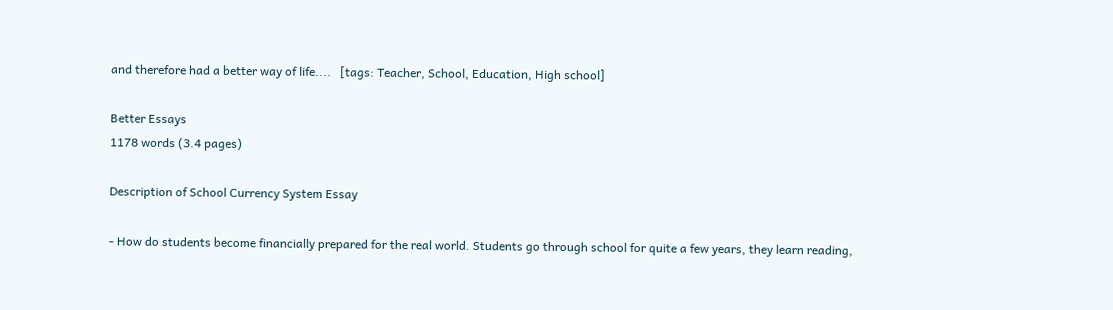and therefore had a better way of life....   [tags: Teacher, School, Education, High school]

Better Essays
1178 words (3.4 pages)

Description of School Currency System Essay

- How do students become financially prepared for the real world. Students go through school for quite a few years, they learn reading,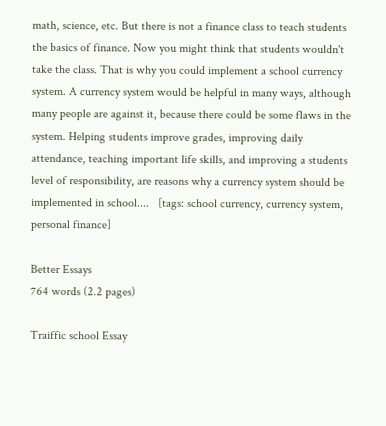math, science, etc. But there is not a finance class to teach students the basics of finance. Now you might think that students wouldn't take the class. That is why you could implement a school currency system. A currency system would be helpful in many ways, although many people are against it, because there could be some flaws in the system. Helping students improve grades, improving daily attendance, teaching important life skills, and improving a students level of responsibility, are reasons why a currency system should be implemented in school....   [tags: school currency, currency system, personal finance]

Better Essays
764 words (2.2 pages)

Traiffic school Essay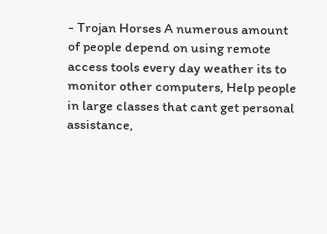- Trojan Horses A numerous amount of people depend on using remote access tools every day weather its to monitor other computers, Help people in large classes that cant get personal assistance,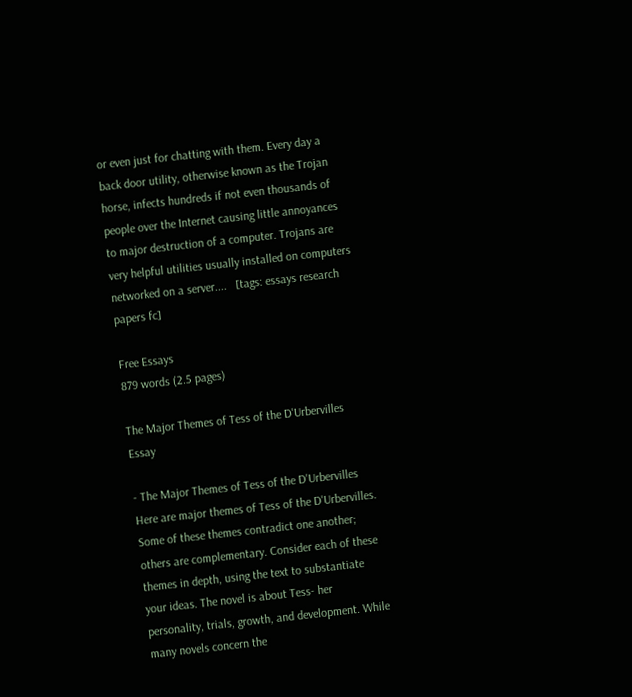or even just for chatting with them. Every day a back door utility, otherwise known as the Trojan horse, infects hundreds if not even thousands of people over the Internet causing little annoyances to major destruction of a computer. Trojans are very helpful utilities usually installed on computers networked on a server....   [tags: essays research papers fc]

Free Essays
879 words (2.5 pages)

The Major Themes of Tess of the D'Urbervilles Essay

- The Major Themes of Tess of the D'Urbervilles Here are major themes of Tess of the D'Urbervilles. Some of these themes contradict one another; others are complementary. Consider each of these themes in depth, using the text to substantiate your ideas. The novel is about Tess- her personality, trials, growth, and development. While many novels concern the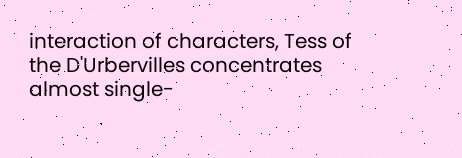interaction of characters, Tess of the D'Urbervilles concentrates almost single-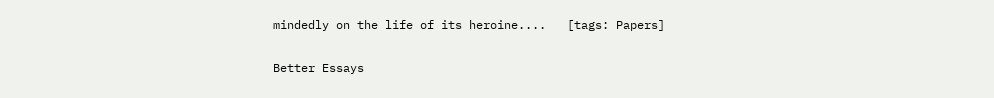mindedly on the life of its heroine....   [tags: Papers]

Better Essays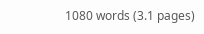1080 words (3.1 pages)